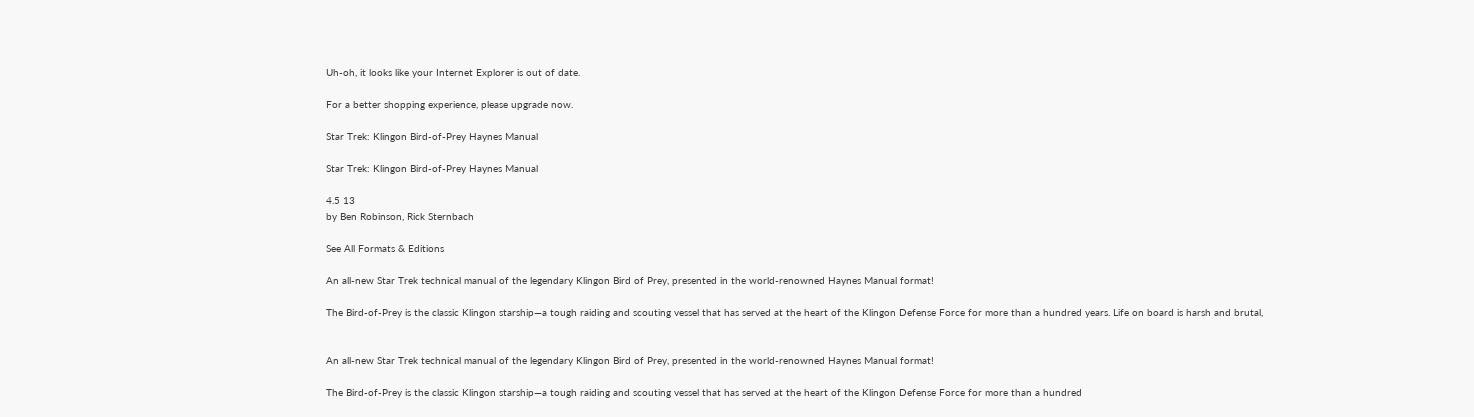Uh-oh, it looks like your Internet Explorer is out of date.

For a better shopping experience, please upgrade now.

Star Trek: Klingon Bird-of-Prey Haynes Manual

Star Trek: Klingon Bird-of-Prey Haynes Manual

4.5 13
by Ben Robinson, Rick Sternbach

See All Formats & Editions

An all-new Star Trek technical manual of the legendary Klingon Bird of Prey, presented in the world-renowned Haynes Manual format!

The Bird-of-Prey is the classic Klingon starship—a tough raiding and scouting vessel that has served at the heart of the Klingon Defense Force for more than a hundred years. Life on board is harsh and brutal,


An all-new Star Trek technical manual of the legendary Klingon Bird of Prey, presented in the world-renowned Haynes Manual format!

The Bird-of-Prey is the classic Klingon starship—a tough raiding and scouting vessel that has served at the heart of the Klingon Defense Force for more than a hundred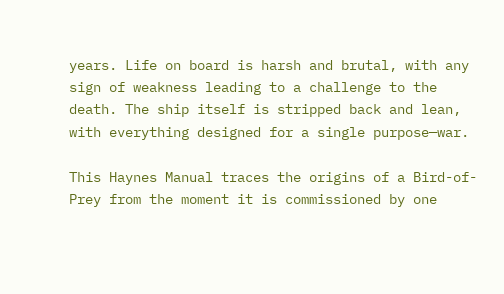years. Life on board is harsh and brutal, with any sign of weakness leading to a challenge to the death. The ship itself is stripped back and lean, with everything designed for a single purpose—war.

This Haynes Manual traces the origins of a Bird-of-Prey from the moment it is commissioned by one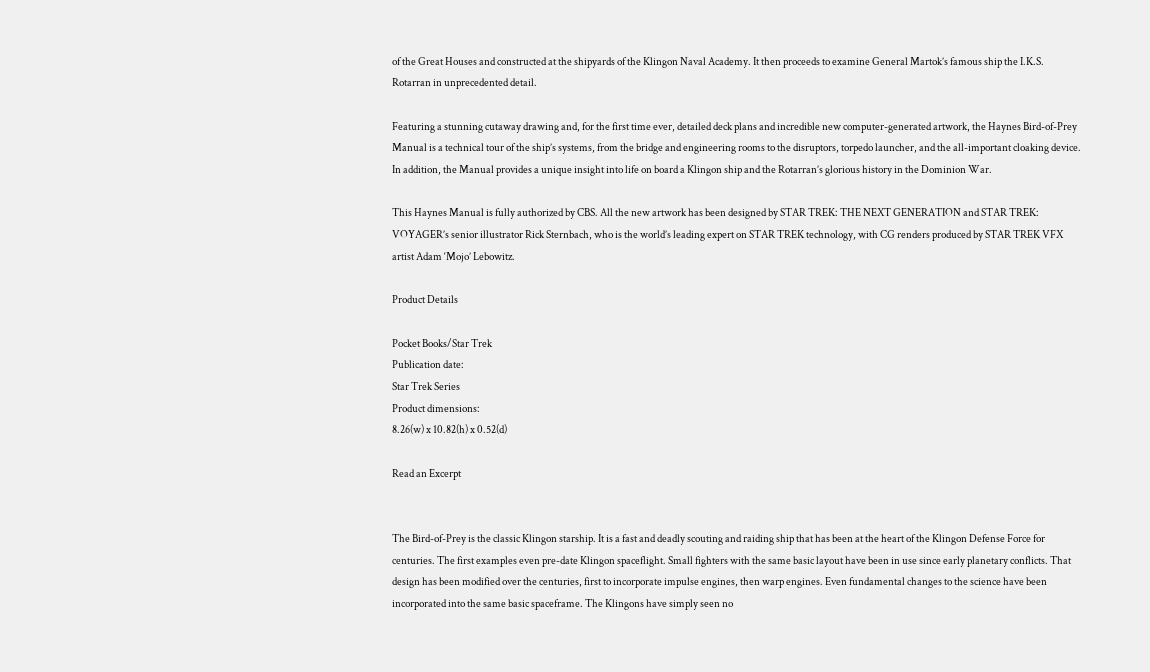of the Great Houses and constructed at the shipyards of the Klingon Naval Academy. It then proceeds to examine General Martok’s famous ship the I.K.S. Rotarran in unprecedented detail.

Featuring a stunning cutaway drawing and, for the first time ever, detailed deck plans and incredible new computer-generated artwork, the Haynes Bird-of-Prey Manual is a technical tour of the ship’s systems, from the bridge and engineering rooms to the disruptors, torpedo launcher, and the all-important cloaking device. In addition, the Manual provides a unique insight into life on board a Klingon ship and the Rotarran’s glorious history in the Dominion War.

This Haynes Manual is fully authorized by CBS. All the new artwork has been designed by STAR TREK: THE NEXT GENERATION and STAR TREK: VOYAGER’s senior illustrator Rick Sternbach, who is the world’s leading expert on STAR TREK technology, with CG renders produced by STAR TREK VFX artist Adam ‘Mojo’ Lebowitz.

Product Details

Pocket Books/Star Trek
Publication date:
Star Trek Series
Product dimensions:
8.26(w) x 10.82(h) x 0.52(d)

Read an Excerpt


The Bird-of-Prey is the classic Klingon starship. It is a fast and deadly scouting and raiding ship that has been at the heart of the Klingon Defense Force for centuries. The first examples even pre-date Klingon spaceflight. Small fighters with the same basic layout have been in use since early planetary conflicts. That design has been modified over the centuries, first to incorporate impulse engines, then warp engines. Even fundamental changes to the science have been incorporated into the same basic spaceframe. The Klingons have simply seen no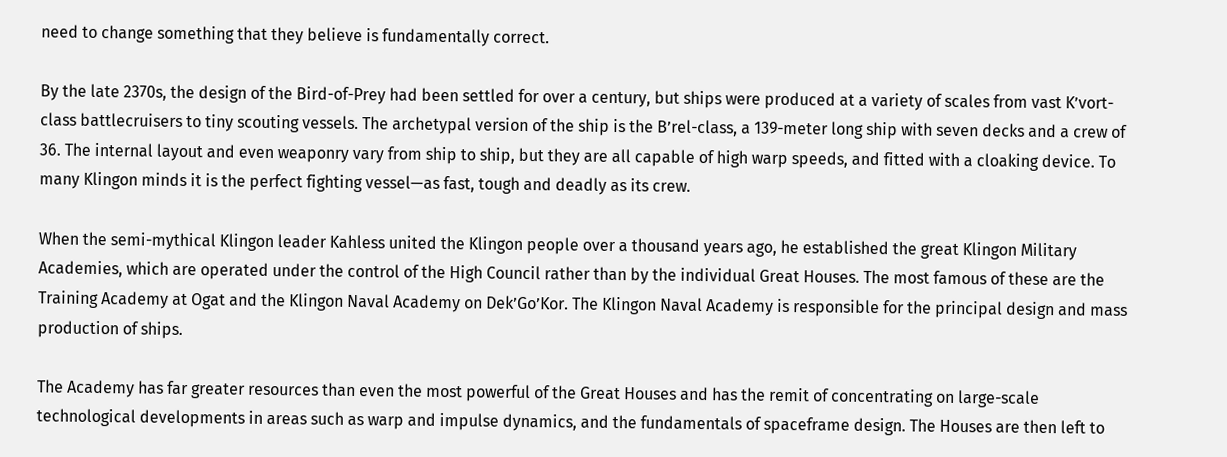need to change something that they believe is fundamentally correct.

By the late 2370s, the design of the Bird-of-Prey had been settled for over a century, but ships were produced at a variety of scales from vast K’vort-class battlecruisers to tiny scouting vessels. The archetypal version of the ship is the B’rel-class, a 139-meter long ship with seven decks and a crew of 36. The internal layout and even weaponry vary from ship to ship, but they are all capable of high warp speeds, and fitted with a cloaking device. To many Klingon minds it is the perfect fighting vessel—as fast, tough and deadly as its crew.

When the semi-mythical Klingon leader Kahless united the Klingon people over a thousand years ago, he established the great Klingon Military Academies, which are operated under the control of the High Council rather than by the individual Great Houses. The most famous of these are the Training Academy at Ogat and the Klingon Naval Academy on Dek’Go’Kor. The Klingon Naval Academy is responsible for the principal design and mass production of ships.

The Academy has far greater resources than even the most powerful of the Great Houses and has the remit of concentrating on large-scale technological developments in areas such as warp and impulse dynamics, and the fundamentals of spaceframe design. The Houses are then left to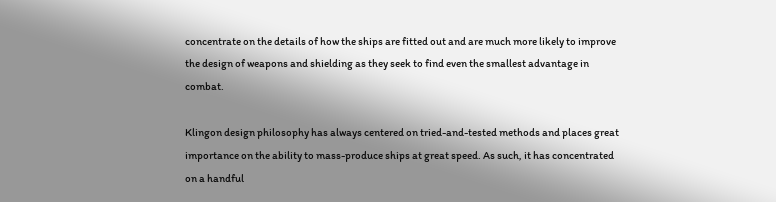concentrate on the details of how the ships are fitted out and are much more likely to improve the design of weapons and shielding as they seek to find even the smallest advantage in combat.

Klingon design philosophy has always centered on tried-and-tested methods and places great importance on the ability to mass-produce ships at great speed. As such, it has concentrated on a handful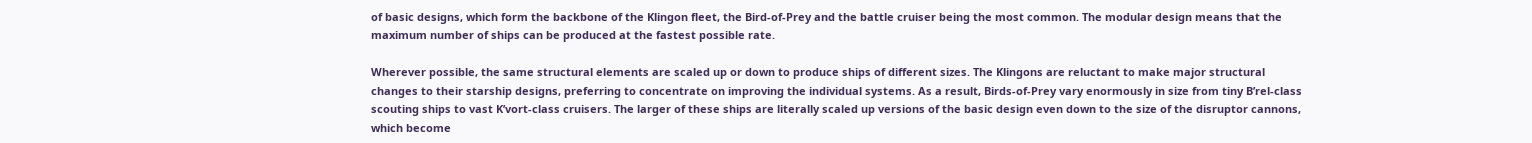of basic designs, which form the backbone of the Klingon fleet, the Bird-of-Prey and the battle cruiser being the most common. The modular design means that the maximum number of ships can be produced at the fastest possible rate.

Wherever possible, the same structural elements are scaled up or down to produce ships of different sizes. The Klingons are reluctant to make major structural changes to their starship designs, preferring to concentrate on improving the individual systems. As a result, Birds-of-Prey vary enormously in size from tiny B’rel-class scouting ships to vast K’vort-class cruisers. The larger of these ships are literally scaled up versions of the basic design even down to the size of the disruptor cannons, which become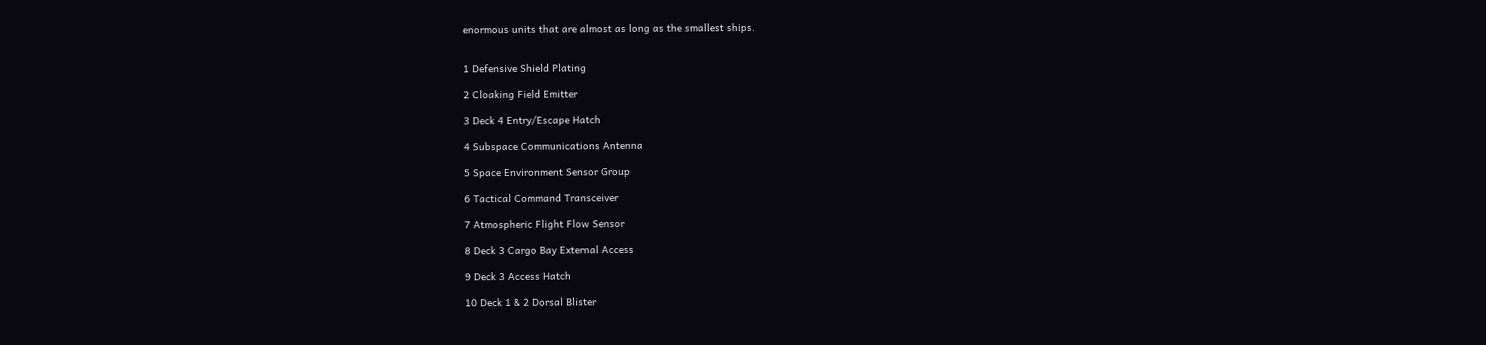enormous units that are almost as long as the smallest ships.


1 Defensive Shield Plating

2 Cloaking Field Emitter

3 Deck 4 Entry/Escape Hatch

4 Subspace Communications Antenna

5 Space Environment Sensor Group

6 Tactical Command Transceiver

7 Atmospheric Flight Flow Sensor

8 Deck 3 Cargo Bay External Access

9 Deck 3 Access Hatch

10 Deck 1 & 2 Dorsal Blister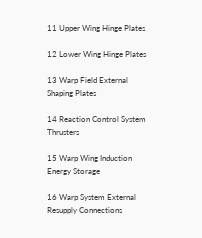11 Upper Wing Hinge Plates

12 Lower Wing Hinge Plates

13 Warp Field External Shaping Plates

14 Reaction Control System Thrusters

15 Warp Wing Induction Energy Storage

16 Warp System External Resupply Connections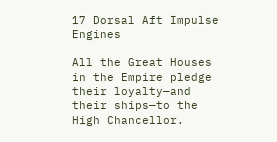17 Dorsal Aft Impulse Engines

All the Great Houses in the Empire pledge their loyalty—and their ships—to the High Chancellor.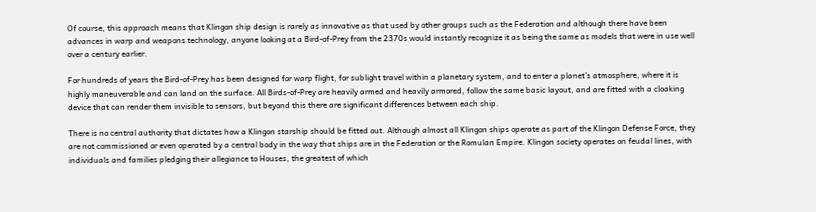Of course, this approach means that Klingon ship design is rarely as innovative as that used by other groups such as the Federation and although there have been advances in warp and weapons technology, anyone looking at a Bird-of-Prey from the 2370s would instantly recognize it as being the same as models that were in use well over a century earlier.

For hundreds of years the Bird-of-Prey has been designed for warp flight, for sublight travel within a planetary system, and to enter a planet’s atmosphere, where it is highly maneuverable and can land on the surface. All Birds-of-Prey are heavily armed and heavily armored, follow the same basic layout, and are fitted with a cloaking device that can render them invisible to sensors, but beyond this there are significant differences between each ship.

There is no central authority that dictates how a Klingon starship should be fitted out. Although almost all Klingon ships operate as part of the Klingon Defense Force, they are not commissioned or even operated by a central body in the way that ships are in the Federation or the Romulan Empire. Klingon society operates on feudal lines, with individuals and families pledging their allegiance to Houses, the greatest of which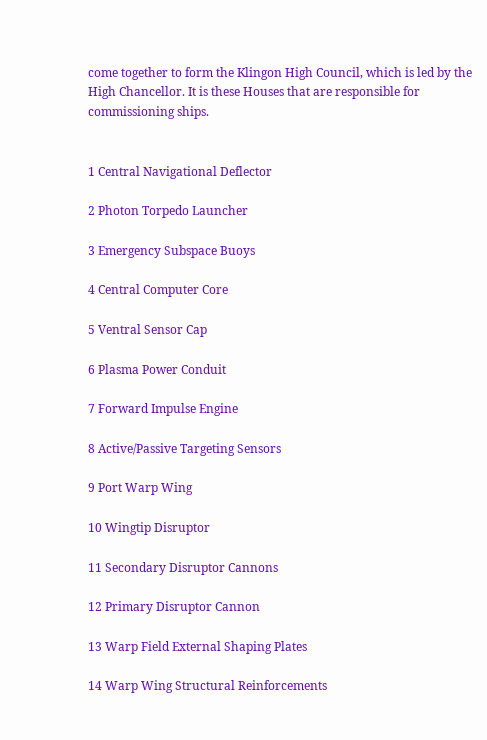come together to form the Klingon High Council, which is led by the High Chancellor. It is these Houses that are responsible for commissioning ships.


1 Central Navigational Deflector

2 Photon Torpedo Launcher

3 Emergency Subspace Buoys

4 Central Computer Core

5 Ventral Sensor Cap

6 Plasma Power Conduit

7 Forward Impulse Engine

8 Active/Passive Targeting Sensors

9 Port Warp Wing

10 Wingtip Disruptor

11 Secondary Disruptor Cannons

12 Primary Disruptor Cannon

13 Warp Field External Shaping Plates

14 Warp Wing Structural Reinforcements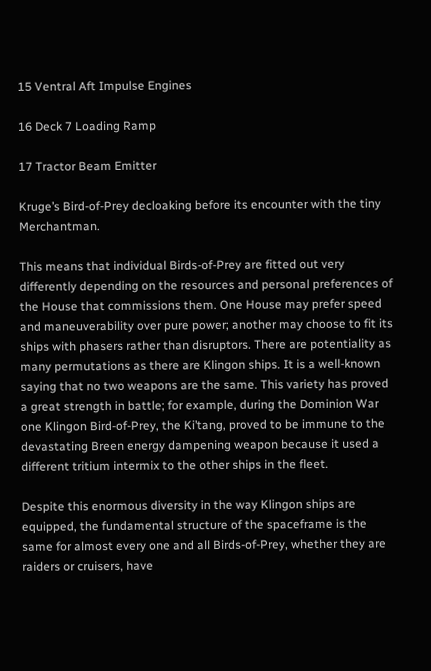15 Ventral Aft Impulse Engines

16 Deck 7 Loading Ramp

17 Tractor Beam Emitter

Kruge’s Bird-of-Prey decloaking before its encounter with the tiny Merchantman.

This means that individual Birds-of-Prey are fitted out very differently depending on the resources and personal preferences of the House that commissions them. One House may prefer speed and maneuverability over pure power; another may choose to fit its ships with phasers rather than disruptors. There are potentiality as many permutations as there are Klingon ships. It is a well-known saying that no two weapons are the same. This variety has proved a great strength in battle; for example, during the Dominion War one Klingon Bird-of-Prey, the Ki’tang, proved to be immune to the devastating Breen energy dampening weapon because it used a different tritium intermix to the other ships in the fleet.

Despite this enormous diversity in the way Klingon ships are equipped, the fundamental structure of the spaceframe is the same for almost every one and all Birds-of-Prey, whether they are raiders or cruisers, have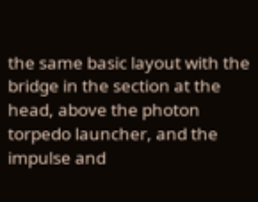the same basic layout with the bridge in the section at the head, above the photon torpedo launcher, and the impulse and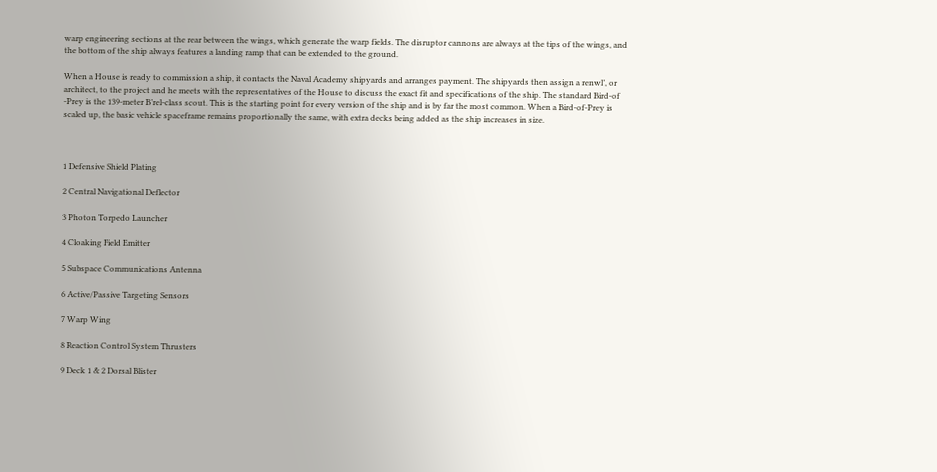warp engineering sections at the rear between the wings, which generate the warp fields. The disruptor cannons are always at the tips of the wings, and the bottom of the ship always features a landing ramp that can be extended to the ground.

When a House is ready to commission a ship, it contacts the Naval Academy shipyards and arranges payment. The shipyards then assign a renwl’, or architect, to the project and he meets with the representatives of the House to discuss the exact fit and specifications of the ship. The standard Bird-of -Prey is the 139-meter B’rel-class scout. This is the starting point for every version of the ship and is by far the most common. When a Bird-of-Prey is scaled up, the basic vehicle spaceframe remains proportionally the same, with extra decks being added as the ship increases in size.



1 Defensive Shield Plating

2 Central Navigational Deflector

3 Photon Torpedo Launcher

4 Cloaking Field Emitter

5 Subspace Communications Antenna

6 Active/Passive Targeting Sensors

7 Warp Wing

8 Reaction Control System Thrusters

9 Deck 1 & 2 Dorsal Blister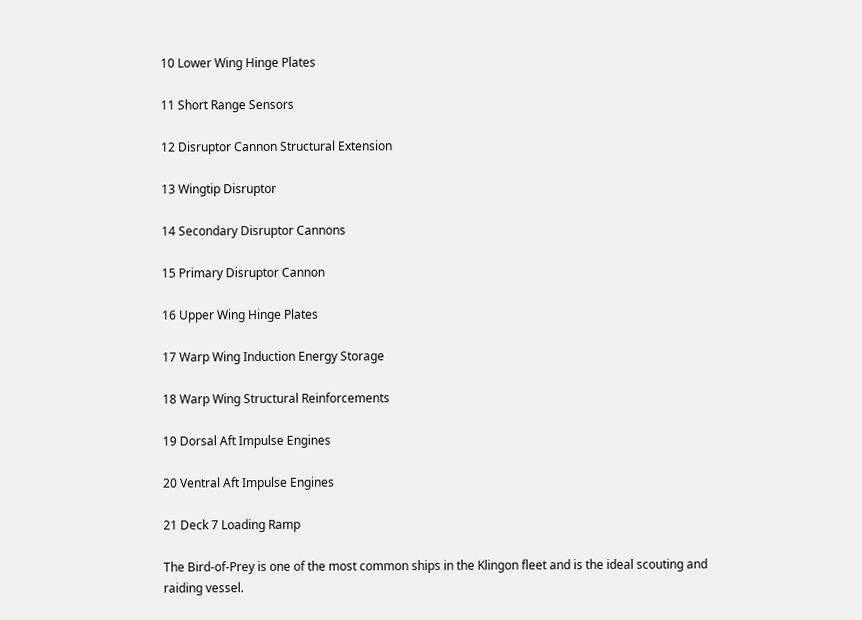10 Lower Wing Hinge Plates

11 Short Range Sensors

12 Disruptor Cannon Structural Extension

13 Wingtip Disruptor

14 Secondary Disruptor Cannons

15 Primary Disruptor Cannon

16 Upper Wing Hinge Plates

17 Warp Wing Induction Energy Storage

18 Warp Wing Structural Reinforcements

19 Dorsal Aft Impulse Engines

20 Ventral Aft Impulse Engines

21 Deck 7 Loading Ramp

The Bird-of-Prey is one of the most common ships in the Klingon fleet and is the ideal scouting and raiding vessel.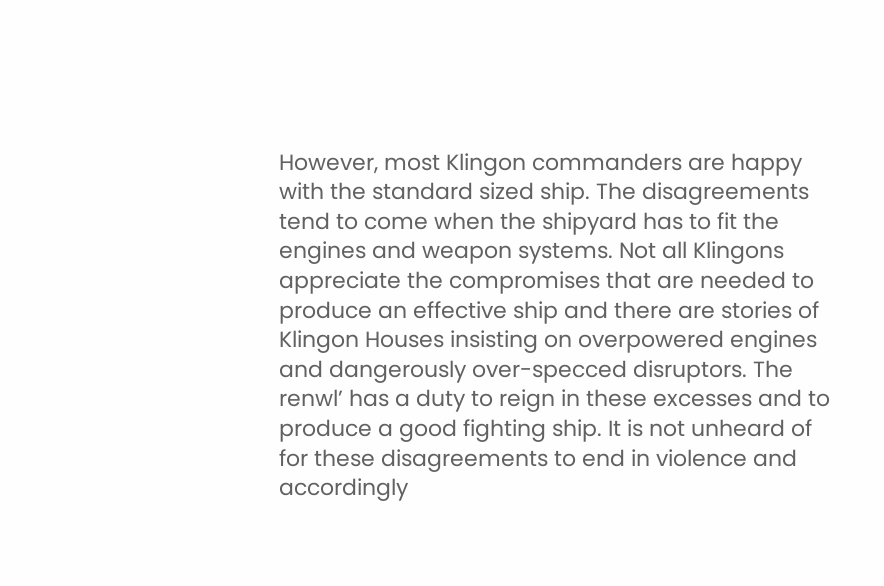However, most Klingon commanders are happy with the standard sized ship. The disagreements tend to come when the shipyard has to fit the engines and weapon systems. Not all Klingons appreciate the compromises that are needed to produce an effective ship and there are stories of Klingon Houses insisting on overpowered engines and dangerously over-specced disruptors. The renwl’ has a duty to reign in these excesses and to produce a good fighting ship. It is not unheard of for these disagreements to end in violence and accordingly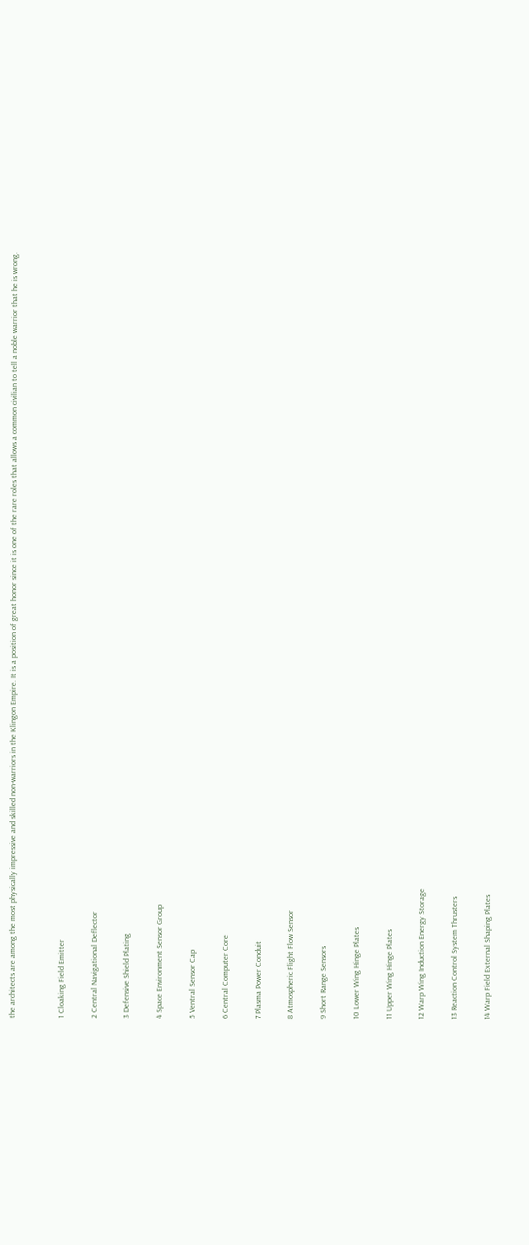the architects are among the most physically impressive and skilled non-warriors in the Klingon Empire. It is a position of great honor since it is one of the rare roles that allows a common civilian to tell a noble warrior that he is wrong.


1 Cloaking Field Emitter

2 Central Navigational Deflector

3 Defensive Shield Plating

4 Space Environment Sensor Group

5 Ventral Sensor Cap

6 Central Computer Core

7 Plasma Power Conduit

8 Atmospheric Flight Flow Sensor

9 Short Range Sensors

10 Lower Wing Hinge Plates

11 Upper Wing Hinge Plates

12 Warp Wing Induction Energy Storage

13 Reaction Control System Thrusters

14 Warp Field External Shaping Plates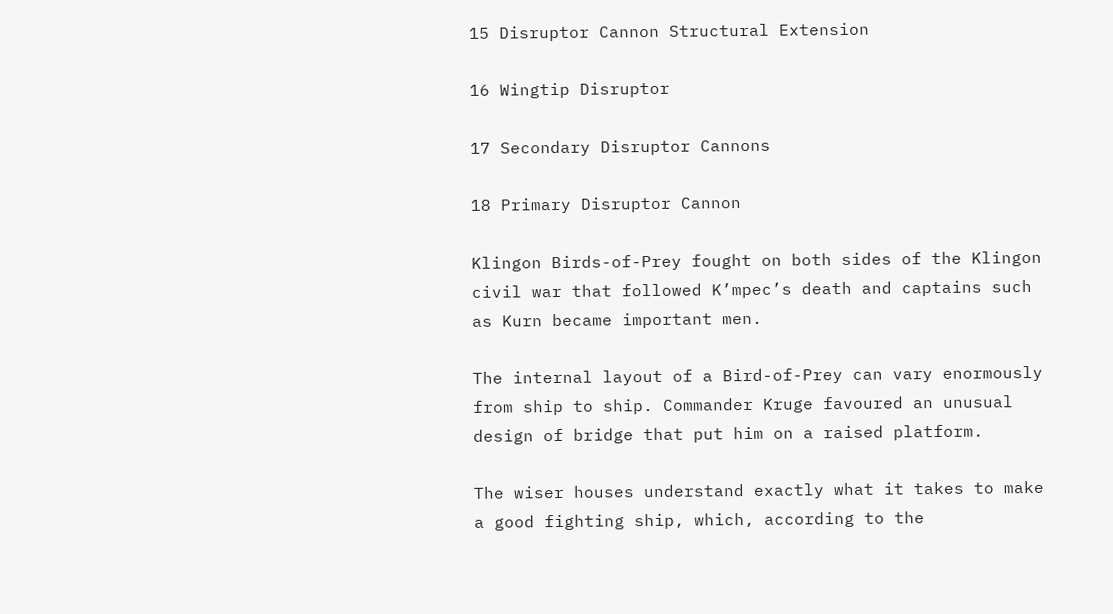15 Disruptor Cannon Structural Extension

16 Wingtip Disruptor

17 Secondary Disruptor Cannons

18 Primary Disruptor Cannon

Klingon Birds-of-Prey fought on both sides of the Klingon civil war that followed K’mpec’s death and captains such as Kurn became important men.

The internal layout of a Bird-of-Prey can vary enormously from ship to ship. Commander Kruge favoured an unusual design of bridge that put him on a raised platform.

The wiser houses understand exactly what it takes to make a good fighting ship, which, according to the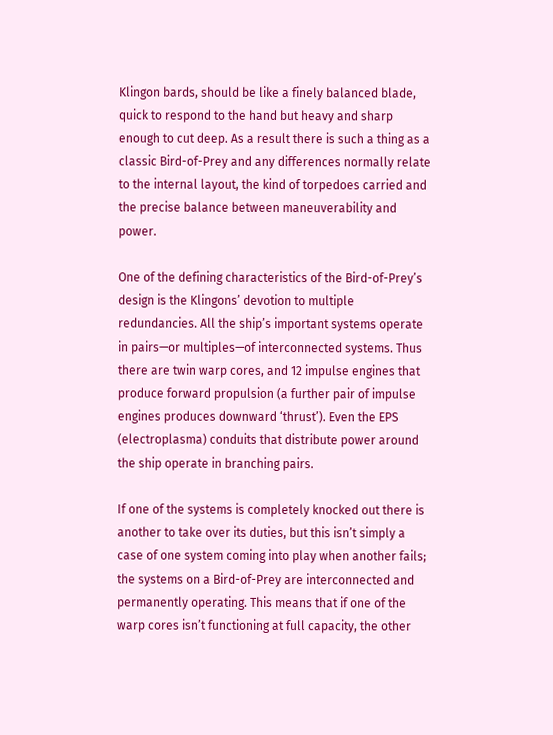Klingon bards, should be like a finely balanced blade, quick to respond to the hand but heavy and sharp enough to cut deep. As a result there is such a thing as a classic Bird-of-Prey and any differences normally relate to the internal layout, the kind of torpedoes carried and the precise balance between maneuverability and power.

One of the defining characteristics of the Bird-of-Prey’s design is the Klingons’ devotion to multiple redundancies. All the ship’s important systems operate in pairs—or multiples—of interconnected systems. Thus there are twin warp cores, and 12 impulse engines that produce forward propulsion (a further pair of impulse engines produces downward ‘thrust’). Even the EPS (electroplasma) conduits that distribute power around the ship operate in branching pairs.

If one of the systems is completely knocked out there is another to take over its duties, but this isn’t simply a case of one system coming into play when another fails; the systems on a Bird-of-Prey are interconnected and permanently operating. This means that if one of the warp cores isn’t functioning at full capacity, the other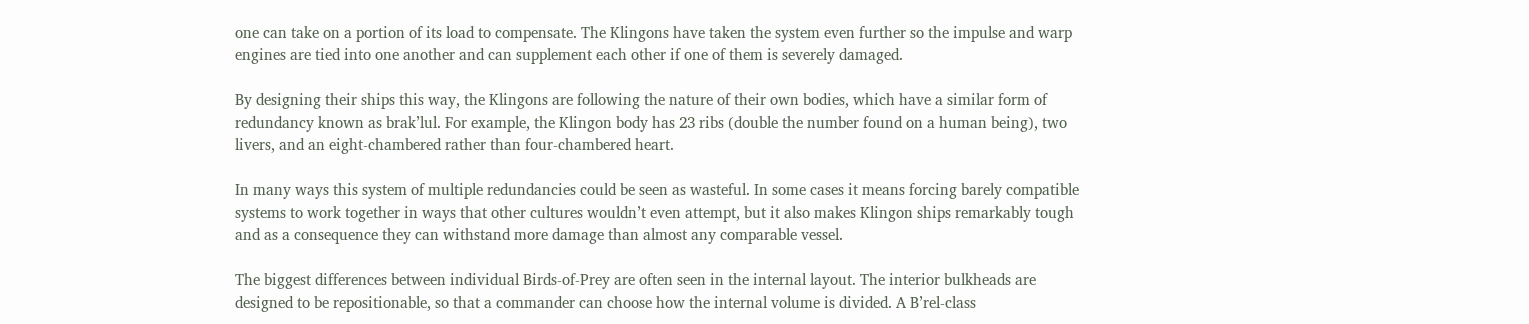one can take on a portion of its load to compensate. The Klingons have taken the system even further so the impulse and warp engines are tied into one another and can supplement each other if one of them is severely damaged.

By designing their ships this way, the Klingons are following the nature of their own bodies, which have a similar form of redundancy known as brak’lul. For example, the Klingon body has 23 ribs (double the number found on a human being), two livers, and an eight-chambered rather than four-chambered heart.

In many ways this system of multiple redundancies could be seen as wasteful. In some cases it means forcing barely compatible systems to work together in ways that other cultures wouldn’t even attempt, but it also makes Klingon ships remarkably tough and as a consequence they can withstand more damage than almost any comparable vessel.

The biggest differences between individual Birds-of-Prey are often seen in the internal layout. The interior bulkheads are designed to be repositionable, so that a commander can choose how the internal volume is divided. A B’rel-class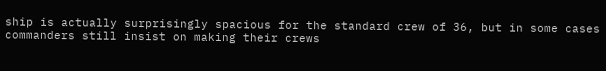ship is actually surprisingly spacious for the standard crew of 36, but in some cases commanders still insist on making their crews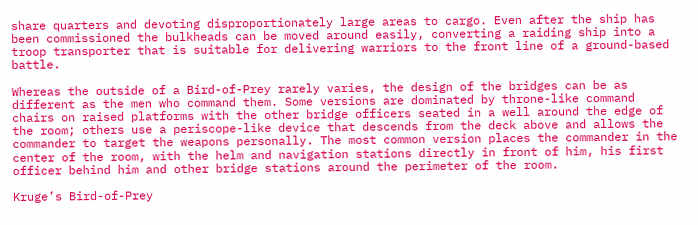share quarters and devoting disproportionately large areas to cargo. Even after the ship has been commissioned the bulkheads can be moved around easily, converting a raiding ship into a troop transporter that is suitable for delivering warriors to the front line of a ground-based battle.

Whereas the outside of a Bird-of-Prey rarely varies, the design of the bridges can be as different as the men who command them. Some versions are dominated by throne-like command chairs on raised platforms with the other bridge officers seated in a well around the edge of the room; others use a periscope-like device that descends from the deck above and allows the commander to target the weapons personally. The most common version places the commander in the center of the room, with the helm and navigation stations directly in front of him, his first officer behind him and other bridge stations around the perimeter of the room.

Kruge’s Bird-of-Prey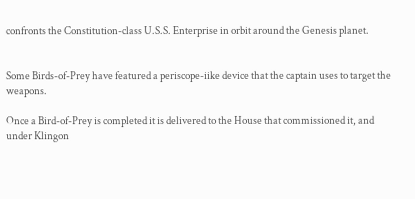confronts the Constitution-class U.S.S. Enterprise in orbit around the Genesis planet.


Some Birds-of-Prey have featured a periscope-iike device that the captain uses to target the weapons.

Once a Bird-of-Prey is completed it is delivered to the House that commissioned it, and under Klingon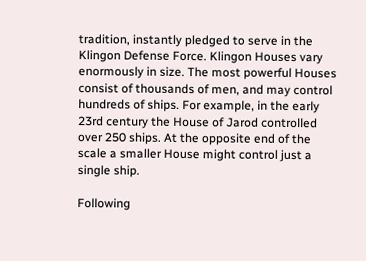tradition, instantly pledged to serve in the Klingon Defense Force. Klingon Houses vary enormously in size. The most powerful Houses consist of thousands of men, and may control hundreds of ships. For example, in the early 23rd century the House of Jarod controlled over 250 ships. At the opposite end of the scale a smaller House might control just a single ship.

Following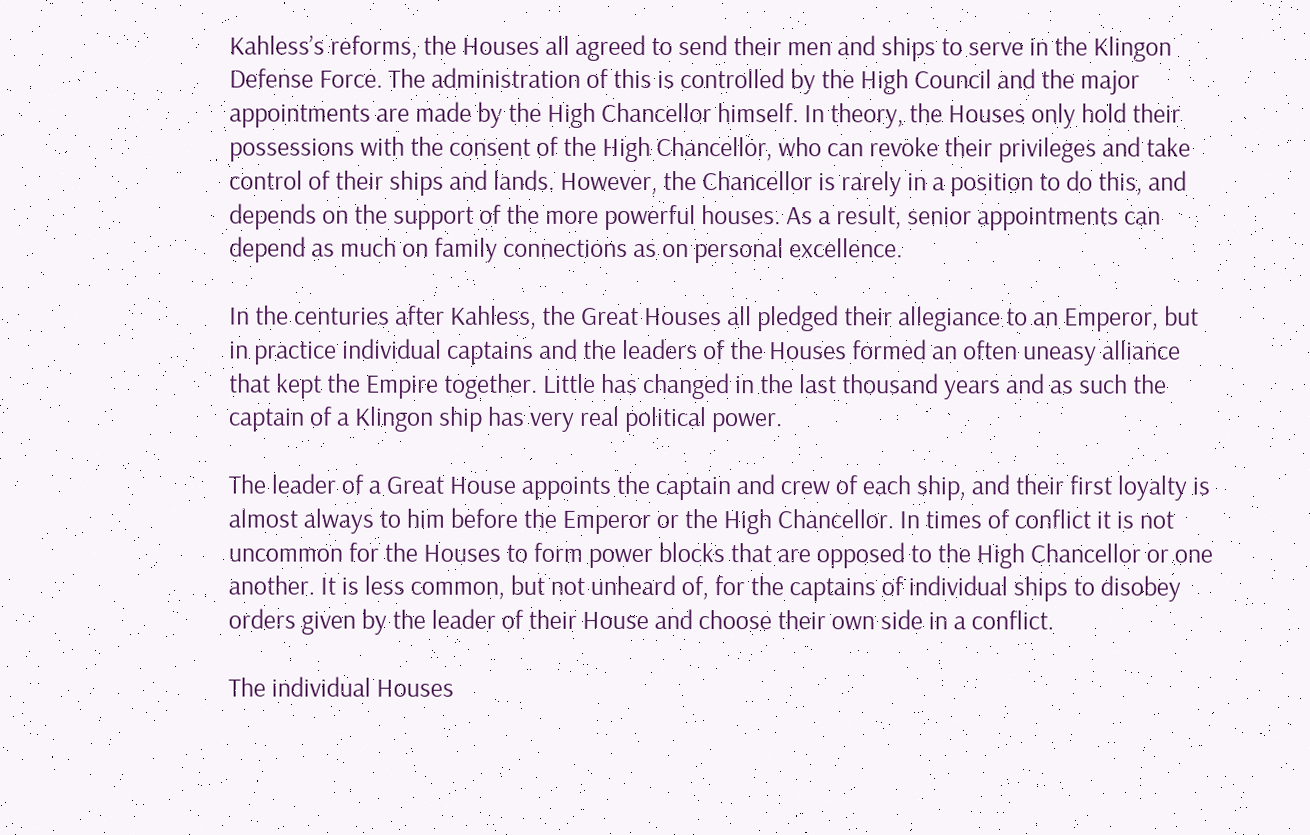Kahless’s reforms, the Houses all agreed to send their men and ships to serve in the Klingon Defense Force. The administration of this is controlled by the High Council and the major appointments are made by the High Chancellor himself. In theory, the Houses only hold their possessions with the consent of the High Chancellor, who can revoke their privileges and take control of their ships and lands. However, the Chancellor is rarely in a position to do this, and depends on the support of the more powerful houses. As a result, senior appointments can depend as much on family connections as on personal excellence.

In the centuries after Kahless, the Great Houses all pledged their allegiance to an Emperor, but in practice individual captains and the leaders of the Houses formed an often uneasy alliance that kept the Empire together. Little has changed in the last thousand years and as such the captain of a Klingon ship has very real political power.

The leader of a Great House appoints the captain and crew of each ship, and their first loyalty is almost always to him before the Emperor or the High Chancellor. In times of conflict it is not uncommon for the Houses to form power blocks that are opposed to the High Chancellor or one another. It is less common, but not unheard of, for the captains of individual ships to disobey orders given by the leader of their House and choose their own side in a conflict.

The individual Houses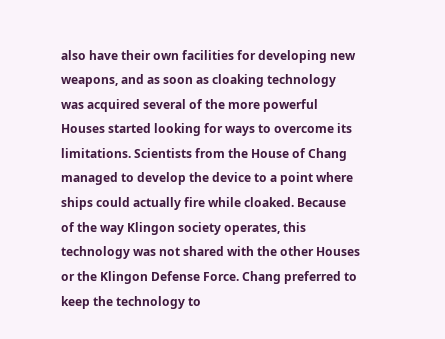also have their own facilities for developing new weapons, and as soon as cloaking technology was acquired several of the more powerful Houses started looking for ways to overcome its limitations. Scientists from the House of Chang managed to develop the device to a point where ships could actually fire while cloaked. Because of the way Klingon society operates, this technology was not shared with the other Houses or the Klingon Defense Force. Chang preferred to keep the technology to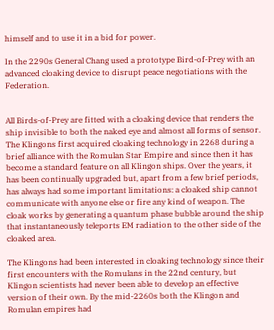himself and to use it in a bid for power.

In the 2290s General Chang used a prototype Bird-of-Prey with an advanced cloaking device to disrupt peace negotiations with the Federation.


All Birds-of-Prey are fitted with a cloaking device that renders the ship invisible to both the naked eye and almost all forms of sensor. The Klingons first acquired cloaking technology in 2268 during a brief alliance with the Romulan Star Empire and since then it has become a standard feature on all Klingon ships. Over the years, it has been continually upgraded but, apart from a few brief periods, has always had some important limitations: a cloaked ship cannot communicate with anyone else or fire any kind of weapon. The cloak works by generating a quantum phase bubble around the ship that instantaneously teleports EM radiation to the other side of the cloaked area.

The Klingons had been interested in cloaking technology since their first encounters with the Romulans in the 22nd century, but Klingon scientists had never been able to develop an effective version of their own. By the mid-2260s both the Klingon and Romulan empires had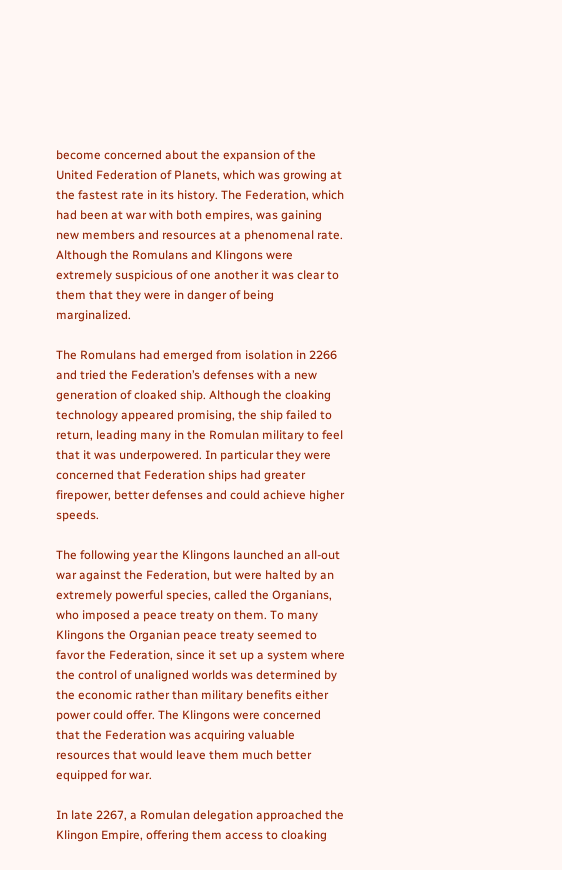become concerned about the expansion of the United Federation of Planets, which was growing at the fastest rate in its history. The Federation, which had been at war with both empires, was gaining new members and resources at a phenomenal rate. Although the Romulans and Klingons were extremely suspicious of one another it was clear to them that they were in danger of being marginalized.

The Romulans had emerged from isolation in 2266 and tried the Federation’s defenses with a new generation of cloaked ship. Although the cloaking technology appeared promising, the ship failed to return, leading many in the Romulan military to feel that it was underpowered. In particular they were concerned that Federation ships had greater firepower, better defenses and could achieve higher speeds.

The following year the Klingons launched an all-out war against the Federation, but were halted by an extremely powerful species, called the Organians, who imposed a peace treaty on them. To many Klingons the Organian peace treaty seemed to favor the Federation, since it set up a system where the control of unaligned worlds was determined by the economic rather than military benefits either power could offer. The Klingons were concerned that the Federation was acquiring valuable resources that would leave them much better equipped for war.

In late 2267, a Romulan delegation approached the Klingon Empire, offering them access to cloaking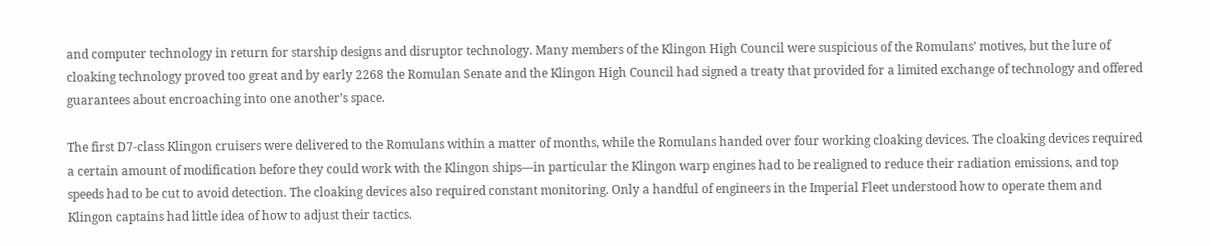and computer technology in return for starship designs and disruptor technology. Many members of the Klingon High Council were suspicious of the Romulans’ motives, but the lure of cloaking technology proved too great and by early 2268 the Romulan Senate and the Klingon High Council had signed a treaty that provided for a limited exchange of technology and offered guarantees about encroaching into one another’s space.

The first D7-class Klingon cruisers were delivered to the Romulans within a matter of months, while the Romulans handed over four working cloaking devices. The cloaking devices required a certain amount of modification before they could work with the Klingon ships—in particular the Klingon warp engines had to be realigned to reduce their radiation emissions, and top speeds had to be cut to avoid detection. The cloaking devices also required constant monitoring. Only a handful of engineers in the Imperial Fleet understood how to operate them and Klingon captains had little idea of how to adjust their tactics.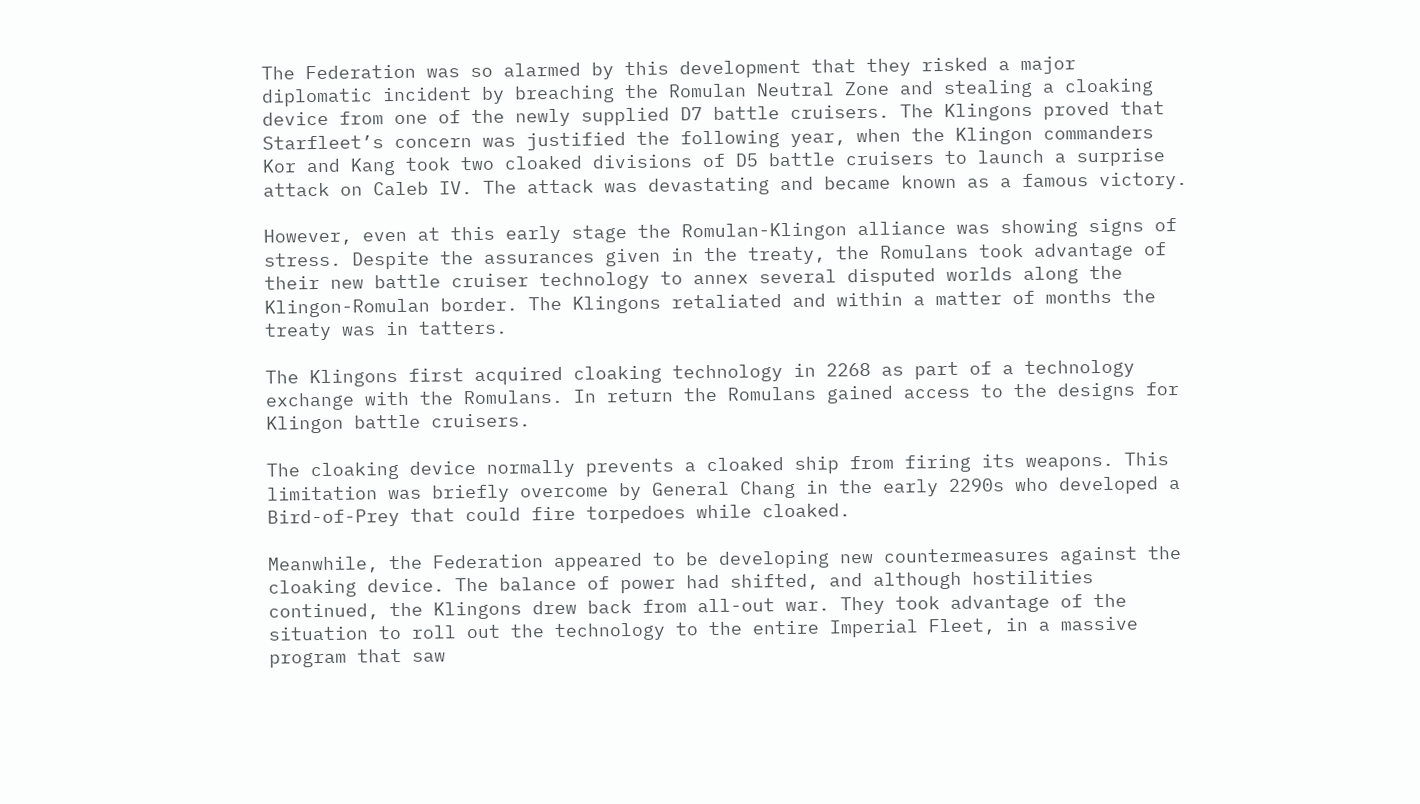The Federation was so alarmed by this development that they risked a major diplomatic incident by breaching the Romulan Neutral Zone and stealing a cloaking device from one of the newly supplied D7 battle cruisers. The Klingons proved that Starfleet’s concern was justified the following year, when the Klingon commanders Kor and Kang took two cloaked divisions of D5 battle cruisers to launch a surprise attack on Caleb IV. The attack was devastating and became known as a famous victory.

However, even at this early stage the Romulan-Klingon alliance was showing signs of stress. Despite the assurances given in the treaty, the Romulans took advantage of their new battle cruiser technology to annex several disputed worlds along the Klingon-Romulan border. The Klingons retaliated and within a matter of months the treaty was in tatters.

The Klingons first acquired cloaking technology in 2268 as part of a technology exchange with the Romulans. In return the Romulans gained access to the designs for Klingon battle cruisers.

The cloaking device normally prevents a cloaked ship from firing its weapons. This limitation was briefly overcome by General Chang in the early 2290s who developed a Bird-of-Prey that could fire torpedoes while cloaked.

Meanwhile, the Federation appeared to be developing new countermeasures against the cloaking device. The balance of power had shifted, and although hostilities continued, the Klingons drew back from all-out war. They took advantage of the situation to roll out the technology to the entire Imperial Fleet, in a massive program that saw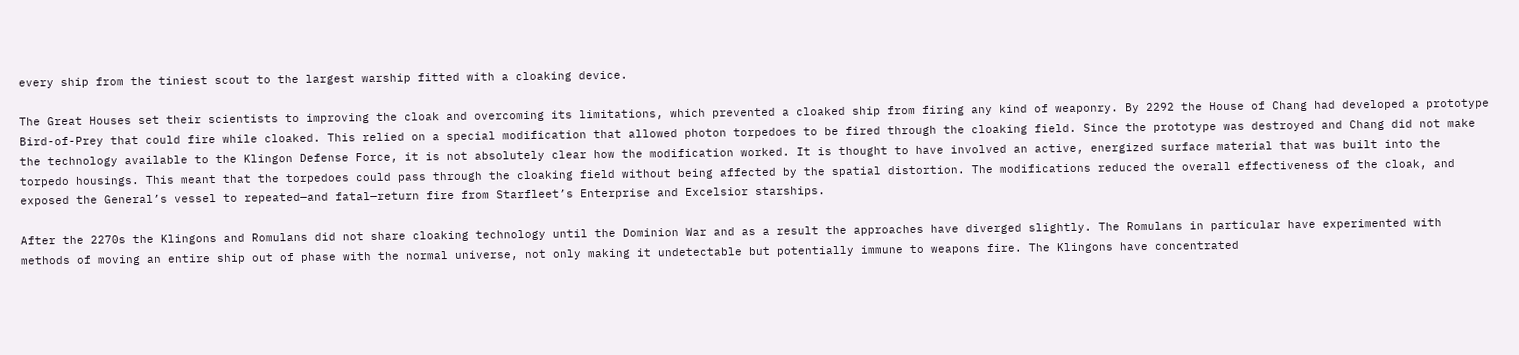every ship from the tiniest scout to the largest warship fitted with a cloaking device.

The Great Houses set their scientists to improving the cloak and overcoming its limitations, which prevented a cloaked ship from firing any kind of weaponry. By 2292 the House of Chang had developed a prototype Bird-of-Prey that could fire while cloaked. This relied on a special modification that allowed photon torpedoes to be fired through the cloaking field. Since the prototype was destroyed and Chang did not make the technology available to the Klingon Defense Force, it is not absolutely clear how the modification worked. It is thought to have involved an active, energized surface material that was built into the torpedo housings. This meant that the torpedoes could pass through the cloaking field without being affected by the spatial distortion. The modifications reduced the overall effectiveness of the cloak, and exposed the General’s vessel to repeated—and fatal—return fire from Starfleet’s Enterprise and Excelsior starships.

After the 2270s the Klingons and Romulans did not share cloaking technology until the Dominion War and as a result the approaches have diverged slightly. The Romulans in particular have experimented with methods of moving an entire ship out of phase with the normal universe, not only making it undetectable but potentially immune to weapons fire. The Klingons have concentrated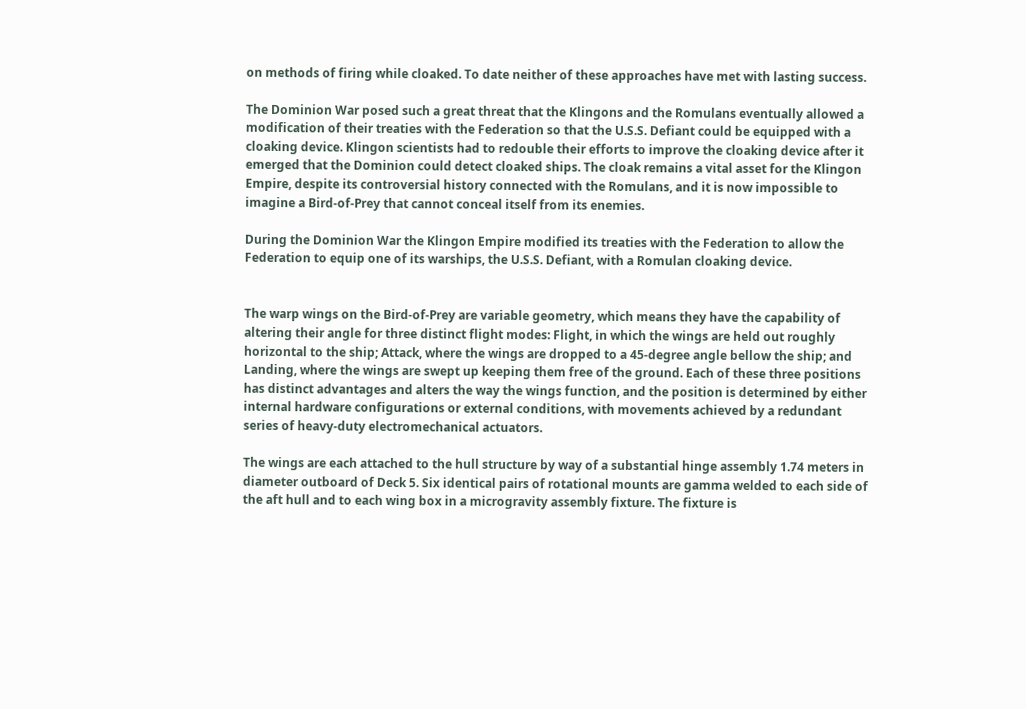on methods of firing while cloaked. To date neither of these approaches have met with lasting success.

The Dominion War posed such a great threat that the Klingons and the Romulans eventually allowed a modification of their treaties with the Federation so that the U.S.S. Defiant could be equipped with a cloaking device. Klingon scientists had to redouble their efforts to improve the cloaking device after it emerged that the Dominion could detect cloaked ships. The cloak remains a vital asset for the Klingon Empire, despite its controversial history connected with the Romulans, and it is now impossible to imagine a Bird-of-Prey that cannot conceal itself from its enemies.

During the Dominion War the Klingon Empire modified its treaties with the Federation to allow the Federation to equip one of its warships, the U.S.S. Defiant, with a Romulan cloaking device.


The warp wings on the Bird-of-Prey are variable geometry, which means they have the capability of altering their angle for three distinct flight modes: Flight, in which the wings are held out roughly horizontal to the ship; Attack, where the wings are dropped to a 45-degree angle bellow the ship; and Landing, where the wings are swept up keeping them free of the ground. Each of these three positions has distinct advantages and alters the way the wings function, and the position is determined by either internal hardware configurations or external conditions, with movements achieved by a redundant series of heavy-duty electromechanical actuators.

The wings are each attached to the hull structure by way of a substantial hinge assembly 1.74 meters in diameter outboard of Deck 5. Six identical pairs of rotational mounts are gamma welded to each side of the aft hull and to each wing box in a microgravity assembly fixture. The fixture is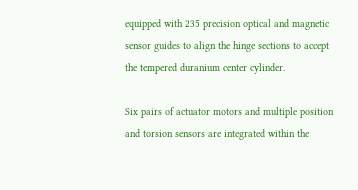equipped with 235 precision optical and magnetic sensor guides to align the hinge sections to accept the tempered duranium center cylinder.

Six pairs of actuator motors and multiple position and torsion sensors are integrated within the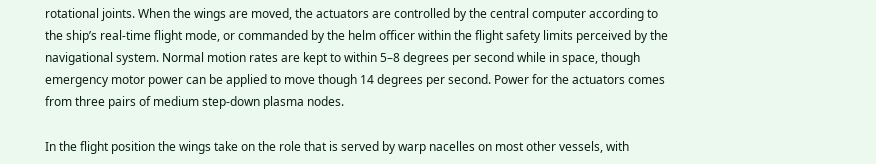rotational joints. When the wings are moved, the actuators are controlled by the central computer according to the ship’s real-time flight mode, or commanded by the helm officer within the flight safety limits perceived by the navigational system. Normal motion rates are kept to within 5–8 degrees per second while in space, though emergency motor power can be applied to move though 14 degrees per second. Power for the actuators comes from three pairs of medium step-down plasma nodes.

In the flight position the wings take on the role that is served by warp nacelles on most other vessels, with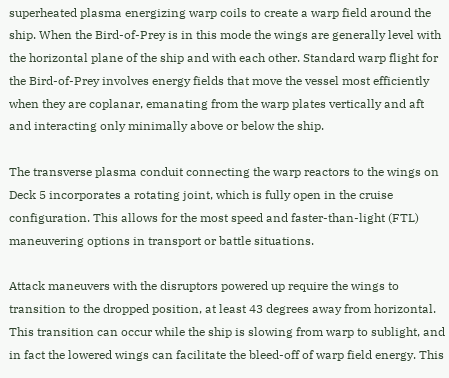superheated plasma energizing warp coils to create a warp field around the ship. When the Bird-of-Prey is in this mode the wings are generally level with the horizontal plane of the ship and with each other. Standard warp flight for the Bird-of-Prey involves energy fields that move the vessel most efficiently when they are coplanar, emanating from the warp plates vertically and aft and interacting only minimally above or below the ship.

The transverse plasma conduit connecting the warp reactors to the wings on Deck 5 incorporates a rotating joint, which is fully open in the cruise configuration. This allows for the most speed and faster-than-light (FTL) maneuvering options in transport or battle situations.

Attack maneuvers with the disruptors powered up require the wings to transition to the dropped position, at least 43 degrees away from horizontal. This transition can occur while the ship is slowing from warp to sublight, and in fact the lowered wings can facilitate the bleed-off of warp field energy. This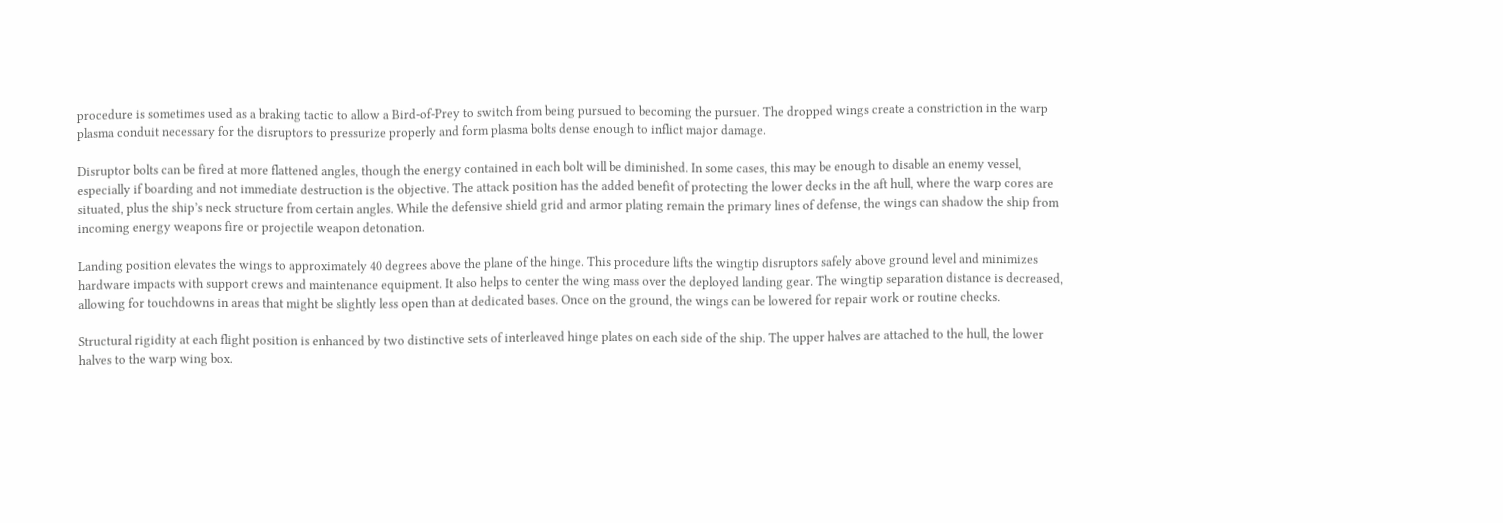procedure is sometimes used as a braking tactic to allow a Bird-of-Prey to switch from being pursued to becoming the pursuer. The dropped wings create a constriction in the warp plasma conduit necessary for the disruptors to pressurize properly and form plasma bolts dense enough to inflict major damage.

Disruptor bolts can be fired at more flattened angles, though the energy contained in each bolt will be diminished. In some cases, this may be enough to disable an enemy vessel, especially if boarding and not immediate destruction is the objective. The attack position has the added benefit of protecting the lower decks in the aft hull, where the warp cores are situated, plus the ship’s neck structure from certain angles. While the defensive shield grid and armor plating remain the primary lines of defense, the wings can shadow the ship from incoming energy weapons fire or projectile weapon detonation.

Landing position elevates the wings to approximately 40 degrees above the plane of the hinge. This procedure lifts the wingtip disruptors safely above ground level and minimizes hardware impacts with support crews and maintenance equipment. It also helps to center the wing mass over the deployed landing gear. The wingtip separation distance is decreased, allowing for touchdowns in areas that might be slightly less open than at dedicated bases. Once on the ground, the wings can be lowered for repair work or routine checks.

Structural rigidity at each flight position is enhanced by two distinctive sets of interleaved hinge plates on each side of the ship. The upper halves are attached to the hull, the lower halves to the warp wing box.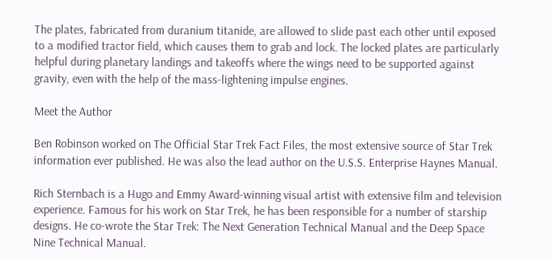The plates, fabricated from duranium titanide, are allowed to slide past each other until exposed to a modified tractor field, which causes them to grab and lock. The locked plates are particularly helpful during planetary landings and takeoffs where the wings need to be supported against gravity, even with the help of the mass-lightening impulse engines.

Meet the Author

Ben Robinson worked on The Official Star Trek Fact Files, the most extensive source of Star Trek information ever published. He was also the lead author on the U.S.S. Enterprise Haynes Manual.

Rich Sternbach is a Hugo and Emmy Award-winning visual artist with extensive film and television experience. Famous for his work on Star Trek, he has been responsible for a number of starship designs. He co-wrote the Star Trek: The Next Generation Technical Manual and the Deep Space Nine Technical Manual.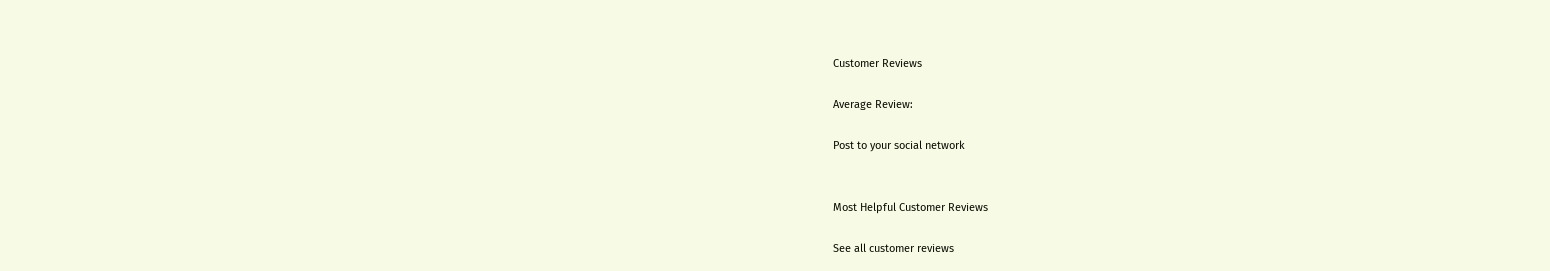Customer Reviews

Average Review:

Post to your social network


Most Helpful Customer Reviews

See all customer reviews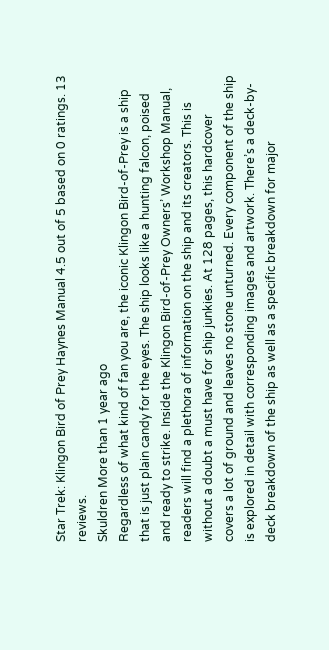Star Trek: Klingon Bird of Prey Haynes Manual 4.5 out of 5 based on 0 ratings. 13 reviews.
Skuldren More than 1 year ago
Regardless of what kind of fan you are, the iconic Klingon Bird-of-Prey is a ship that is just plain candy for the eyes. The ship looks like a hunting falcon, poised and ready to strike. Inside the Klingon Bird-of-Prey Owners’ Workshop Manual, readers will find a plethora of information on the ship and its creators. This is without a doubt a must have for ship junkies. At 128 pages, this hardcover covers a lot of ground and leaves no stone unturned. Every component of the ship is explored in detail with corresponding images and artwork. There’s a deck-by-deck breakdown of the ship as well as a specific breakdown for major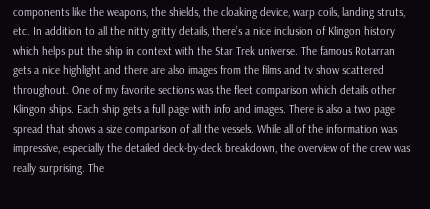components like the weapons, the shields, the cloaking device, warp coils, landing struts, etc. In addition to all the nitty gritty details, there’s a nice inclusion of Klingon history which helps put the ship in context with the Star Trek universe. The famous Rotarran gets a nice highlight and there are also images from the films and tv show scattered throughout. One of my favorite sections was the fleet comparison which details other Klingon ships. Each ship gets a full page with info and images. There is also a two page spread that shows a size comparison of all the vessels. While all of the information was impressive, especially the detailed deck-by-deck breakdown, the overview of the crew was really surprising. The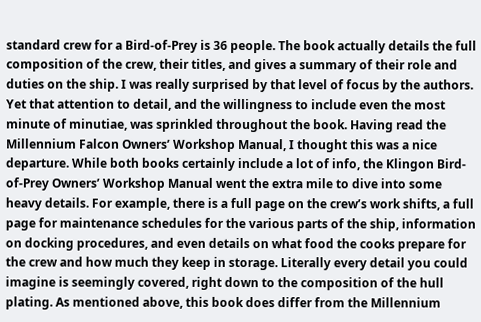standard crew for a Bird-of-Prey is 36 people. The book actually details the full composition of the crew, their titles, and gives a summary of their role and duties on the ship. I was really surprised by that level of focus by the authors. Yet that attention to detail, and the willingness to include even the most minute of minutiae, was sprinkled throughout the book. Having read the Millennium Falcon Owners’ Workshop Manual, I thought this was a nice departure. While both books certainly include a lot of info, the Klingon Bird-of-Prey Owners’ Workshop Manual went the extra mile to dive into some heavy details. For example, there is a full page on the crew’s work shifts, a full page for maintenance schedules for the various parts of the ship, information on docking procedures, and even details on what food the cooks prepare for the crew and how much they keep in storage. Literally every detail you could imagine is seemingly covered, right down to the composition of the hull plating. As mentioned above, this book does differ from the Millennium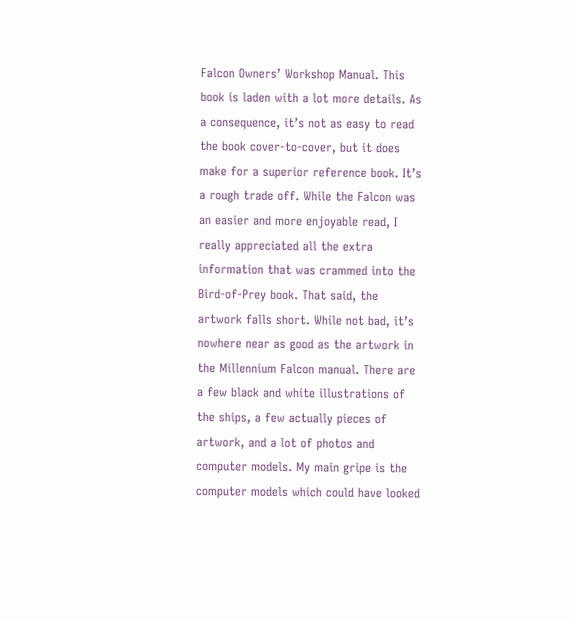Falcon Owners’ Workshop Manual. This book is laden with a lot more details. As a consequence, it’s not as easy to read the book cover-to-cover, but it does make for a superior reference book. It’s a rough trade off. While the Falcon was an easier and more enjoyable read, I really appreciated all the extra information that was crammed into the Bird-of-Prey book. That said, the artwork falls short. While not bad, it’s nowhere near as good as the artwork in the Millennium Falcon manual. There are a few black and white illustrations of the ships, a few actually pieces of artwork, and a lot of photos and computer models. My main gripe is the computer models which could have looked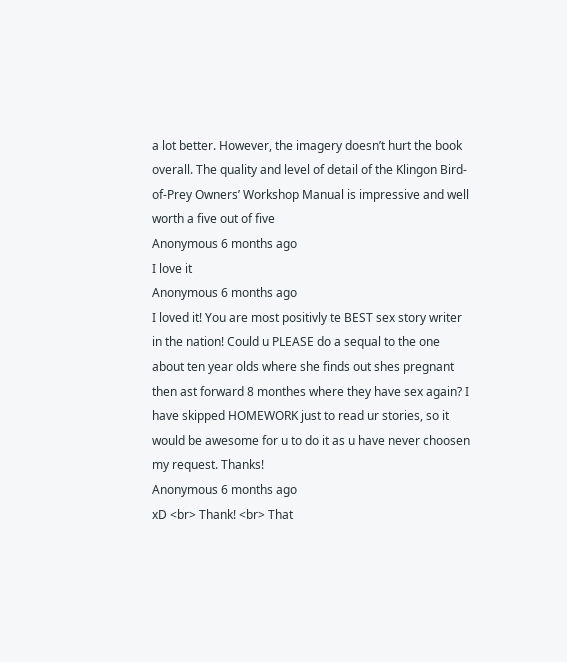a lot better. However, the imagery doesn’t hurt the book overall. The quality and level of detail of the Klingon Bird-of-Prey Owners’ Workshop Manual is impressive and well worth a five out of five
Anonymous 6 months ago
I love it
Anonymous 6 months ago
I loved it! You are most positivly te BEST sex story writer in the nation! Could u PLEASE do a sequal to the one about ten year olds where she finds out shes pregnant then ast forward 8 monthes where they have sex again? I have skipped HOMEWORK just to read ur stories, so it would be awesome for u to do it as u have never choosen my request. Thanks!
Anonymous 6 months ago
xD <br> Thank! <br> That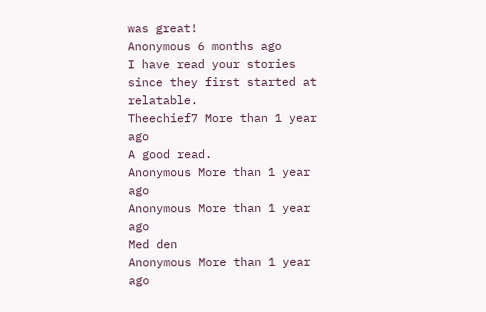was great!
Anonymous 6 months ago
I have read your stories since they first started at relatable.
Theechief7 More than 1 year ago
A good read.
Anonymous More than 1 year ago
Anonymous More than 1 year ago
Med den
Anonymous More than 1 year ago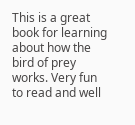This is a great book for learning about how the bird of prey works. Very fun to read and well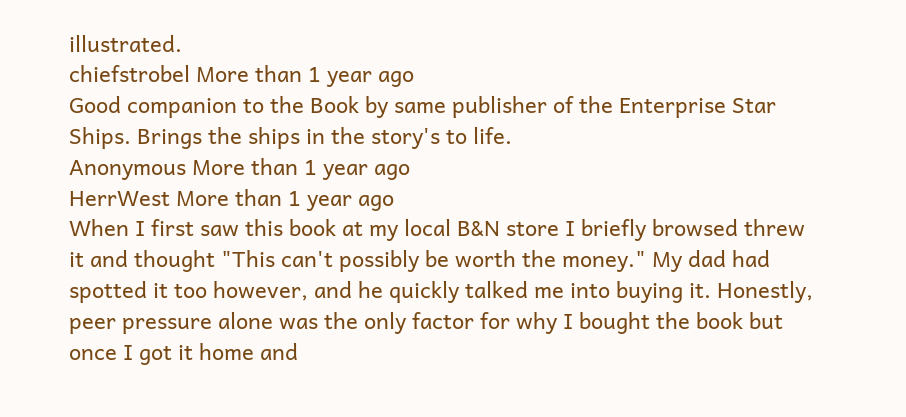illustrated.
chiefstrobel More than 1 year ago
Good companion to the Book by same publisher of the Enterprise Star Ships. Brings the ships in the story's to life.
Anonymous More than 1 year ago
HerrWest More than 1 year ago
When I first saw this book at my local B&N store I briefly browsed threw it and thought "This can't possibly be worth the money." My dad had spotted it too however, and he quickly talked me into buying it. Honestly, peer pressure alone was the only factor for why I bought the book but once I got it home and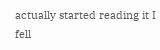actually started reading it I fell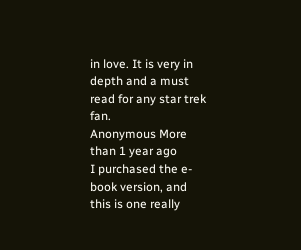in love. It is very in depth and a must read for any star trek fan.
Anonymous More than 1 year ago
I purchased the e-book version, and this is one really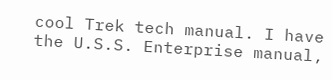cool Trek tech manual. I have the U.S.S. Enterprise manual,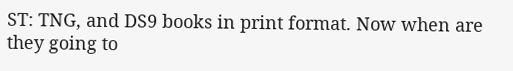ST: TNG, and DS9 books in print format. Now when are they going to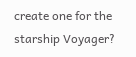create one for the starship Voyager?